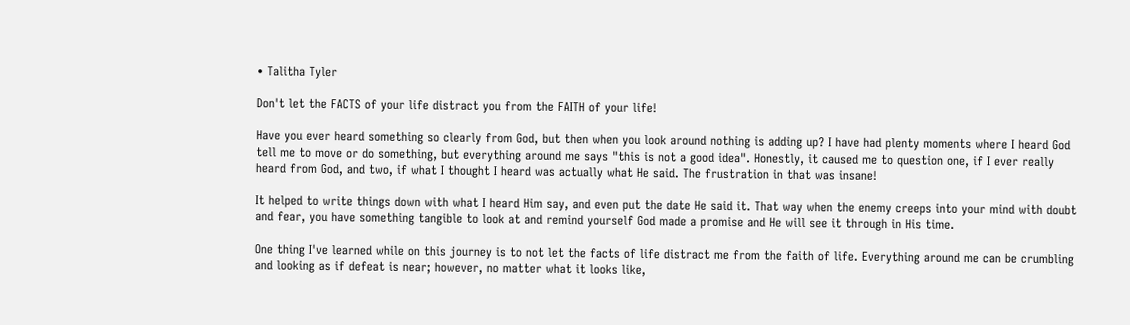• Talitha Tyler

Don't let the FACTS of your life distract you from the FAITH of your life!

Have you ever heard something so clearly from God, but then when you look around nothing is adding up? I have had plenty moments where I heard God tell me to move or do something, but everything around me says "this is not a good idea". Honestly, it caused me to question one, if I ever really heard from God, and two, if what I thought I heard was actually what He said. The frustration in that was insane!

It helped to write things down with what I heard Him say, and even put the date He said it. That way when the enemy creeps into your mind with doubt and fear, you have something tangible to look at and remind yourself God made a promise and He will see it through in His time.

One thing I've learned while on this journey is to not let the facts of life distract me from the faith of life. Everything around me can be crumbling and looking as if defeat is near; however, no matter what it looks like,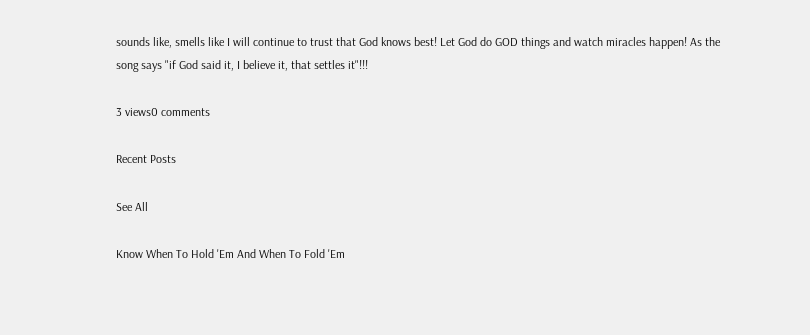sounds like, smells like I will continue to trust that God knows best! Let God do GOD things and watch miracles happen! As the song says "if God said it, I believe it, that settles it"!!!

3 views0 comments

Recent Posts

See All

Know When To Hold 'Em And When To Fold 'Em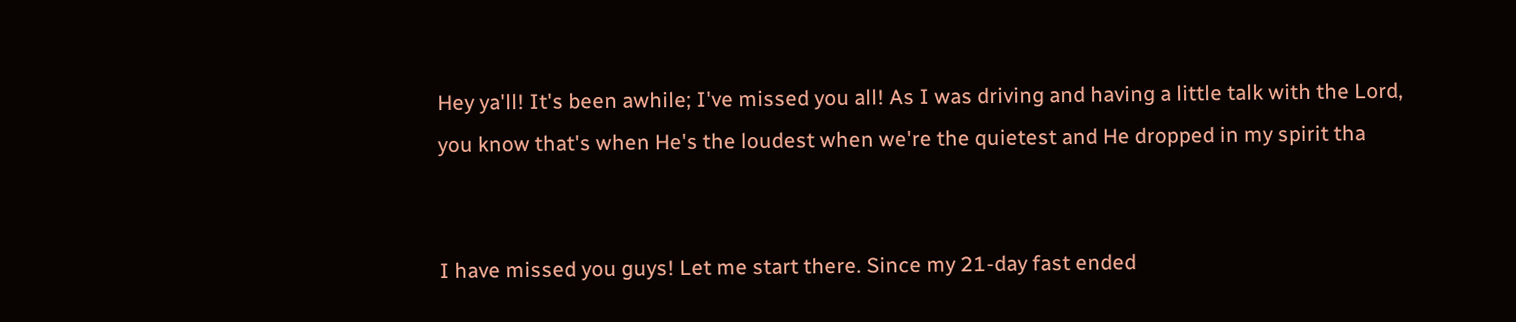Hey ya'll! It's been awhile; I've missed you all! As I was driving and having a little talk with the Lord, you know that's when He's the loudest when we're the quietest and He dropped in my spirit tha


I have missed you guys! Let me start there. Since my 21-day fast ended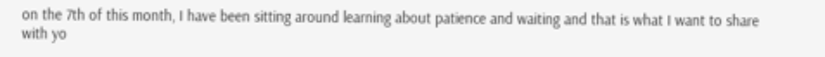on the 7th of this month, I have been sitting around learning about patience and waiting and that is what I want to share with yo